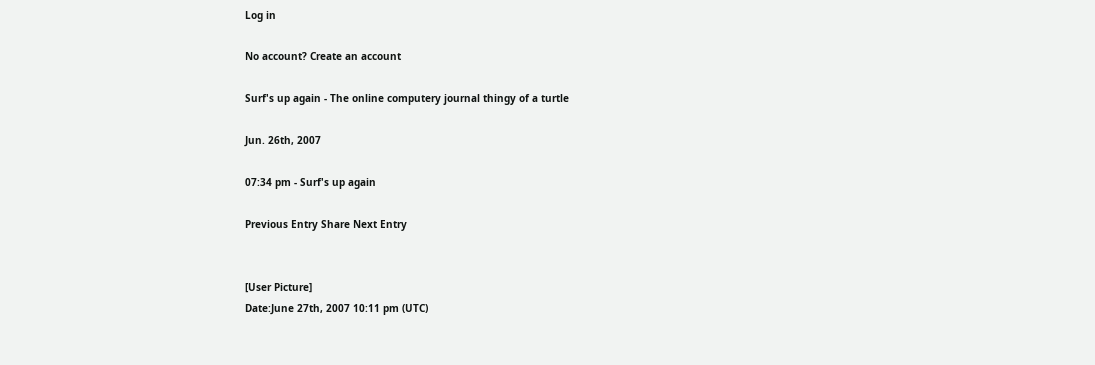Log in

No account? Create an account

Surf's up again - The online computery journal thingy of a turtle

Jun. 26th, 2007

07:34 pm - Surf's up again

Previous Entry Share Next Entry


[User Picture]
Date:June 27th, 2007 10:11 pm (UTC)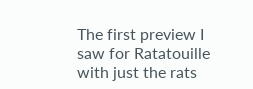The first preview I saw for Ratatouille with just the rats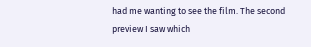had me wanting to see the film. The second preview I saw which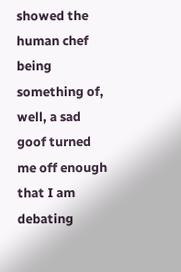showed the human chef being something of, well, a sad goof turned me off enough that I am debating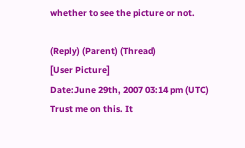whether to see the picture or not.

(Reply) (Parent) (Thread)
[User Picture]
Date:June 29th, 2007 03:14 pm (UTC)
Trust me on this. It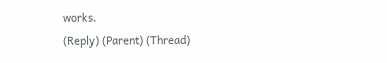works.
(Reply) (Parent) (Thread)